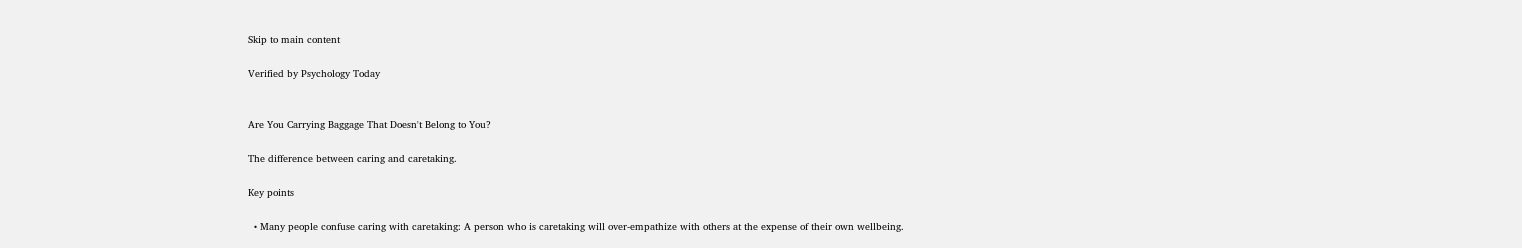Skip to main content

Verified by Psychology Today


Are You Carrying Baggage That Doesn't Belong to You?

The difference between caring and caretaking.

Key points

  • Many people confuse caring with caretaking: A person who is caretaking will over-empathize with others at the expense of their own wellbeing.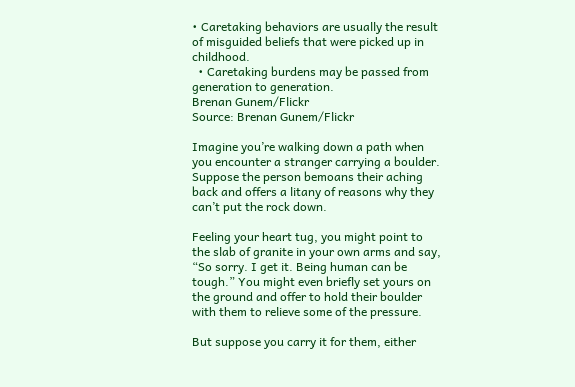• Caretaking behaviors are usually the result of misguided beliefs that were picked up in childhood.
  • Caretaking burdens may be passed from generation to generation.
Brenan Gunem/Flickr
Source: Brenan Gunem/Flickr

Imagine you’re walking down a path when you encounter a stranger carrying a boulder. Suppose the person bemoans their aching back and offers a litany of reasons why they can’t put the rock down.

Feeling your heart tug, you might point to the slab of granite in your own arms and say, “So sorry. I get it. Being human can be tough.” You might even briefly set yours on the ground and offer to hold their boulder with them to relieve some of the pressure.

But suppose you carry it for them, either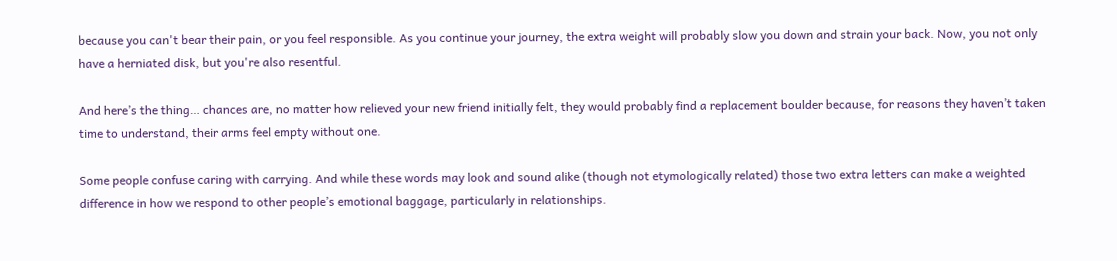because you can't bear their pain, or you feel responsible. As you continue your journey, the extra weight will probably slow you down and strain your back. Now, you not only have a herniated disk, but you're also resentful.

And here’s the thing… chances are, no matter how relieved your new friend initially felt, they would probably find a replacement boulder because, for reasons they haven’t taken time to understand, their arms feel empty without one.

Some people confuse caring with carrying. And while these words may look and sound alike (though not etymologically related) those two extra letters can make a weighted difference in how we respond to other people’s emotional baggage, particularly in relationships.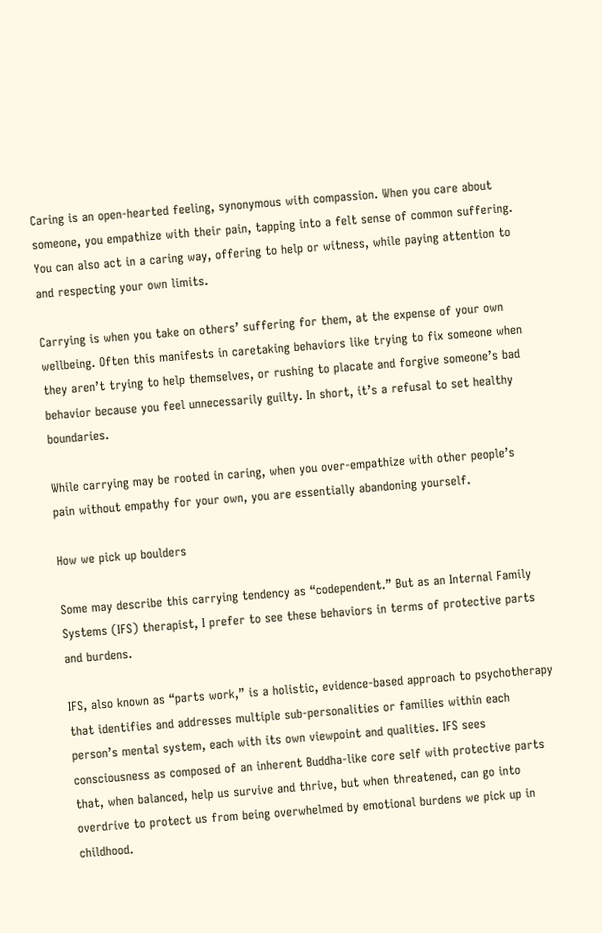Caring is an open-hearted feeling, synonymous with compassion. When you care about someone, you empathize with their pain, tapping into a felt sense of common suffering. You can also act in a caring way, offering to help or witness, while paying attention to and respecting your own limits.

Carrying is when you take on others’ suffering for them, at the expense of your own wellbeing. Often this manifests in caretaking behaviors like trying to fix someone when they aren’t trying to help themselves, or rushing to placate and forgive someone’s bad behavior because you feel unnecessarily guilty. In short, it’s a refusal to set healthy boundaries.

While carrying may be rooted in caring, when you over-empathize with other people’s pain without empathy for your own, you are essentially abandoning yourself.

How we pick up boulders

Some may describe this carrying tendency as “codependent.” But as an Internal Family Systems (IFS) therapist, I prefer to see these behaviors in terms of protective parts and burdens.

IFS, also known as “parts work,” is a holistic, evidence-based approach to psychotherapy that identifies and addresses multiple sub-personalities or families within each person’s mental system, each with its own viewpoint and qualities. IFS sees consciousness as composed of an inherent Buddha-like core self with protective parts that, when balanced, help us survive and thrive, but when threatened, can go into overdrive to protect us from being overwhelmed by emotional burdens we pick up in childhood.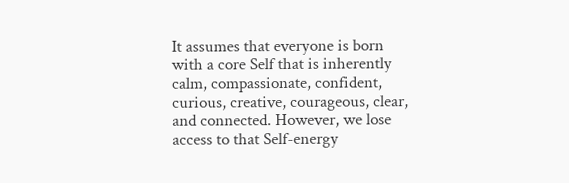It assumes that everyone is born with a core Self that is inherently calm, compassionate, confident, curious, creative, courageous, clear, and connected. However, we lose access to that Self-energy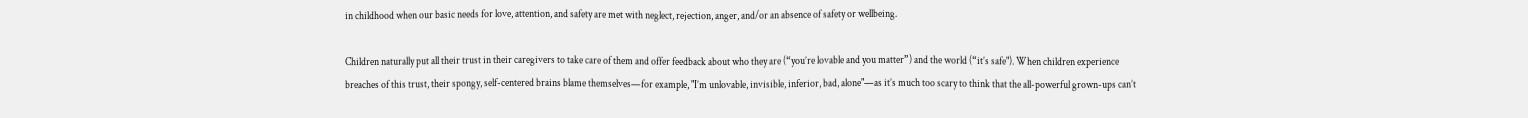in childhood when our basic needs for love, attention, and safety are met with neglect, rejection, anger, and/or an absence of safety or wellbeing.

Children naturally put all their trust in their caregivers to take care of them and offer feedback about who they are (“you’re lovable and you matter”) and the world (“it’s safe"). When children experience breaches of this trust, their spongy, self-centered brains blame themselves—for example, "I’m unlovable, invisible, inferior, bad, alone"—as it’s much too scary to think that the all-powerful grown-ups can’t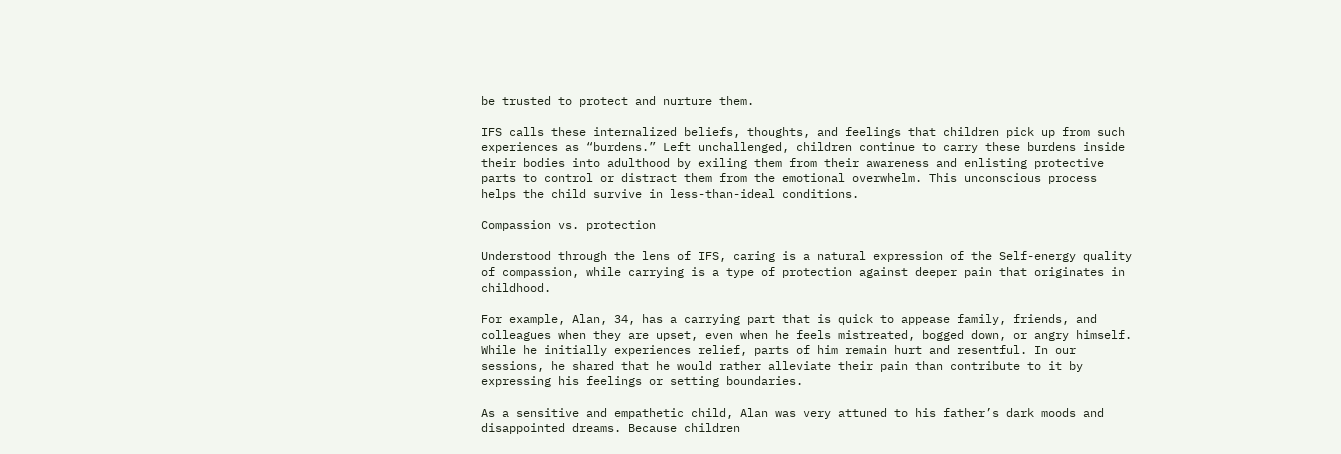be trusted to protect and nurture them.

IFS calls these internalized beliefs, thoughts, and feelings that children pick up from such experiences as “burdens.” Left unchallenged, children continue to carry these burdens inside their bodies into adulthood by exiling them from their awareness and enlisting protective parts to control or distract them from the emotional overwhelm. This unconscious process helps the child survive in less-than-ideal conditions.

Compassion vs. protection

Understood through the lens of IFS, caring is a natural expression of the Self-energy quality of compassion, while carrying is a type of protection against deeper pain that originates in childhood.

For example, Alan, 34, has a carrying part that is quick to appease family, friends, and colleagues when they are upset, even when he feels mistreated, bogged down, or angry himself. While he initially experiences relief, parts of him remain hurt and resentful. In our sessions, he shared that he would rather alleviate their pain than contribute to it by expressing his feelings or setting boundaries.

As a sensitive and empathetic child, Alan was very attuned to his father’s dark moods and disappointed dreams. Because children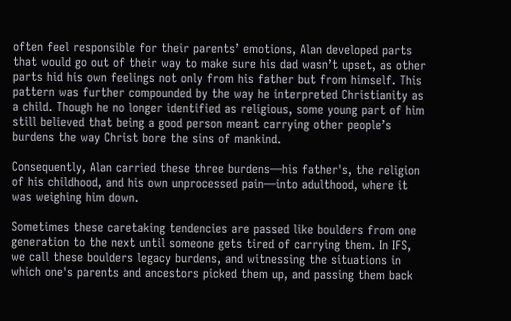often feel responsible for their parents’ emotions, Alan developed parts that would go out of their way to make sure his dad wasn’t upset, as other parts hid his own feelings not only from his father but from himself. This pattern was further compounded by the way he interpreted Christianity as a child. Though he no longer identified as religious, some young part of him still believed that being a good person meant carrying other people’s burdens the way Christ bore the sins of mankind.

Consequently, Alan carried these three burdens—his father's, the religion of his childhood, and his own unprocessed pain—into adulthood, where it was weighing him down.

Sometimes these caretaking tendencies are passed like boulders from one generation to the next until someone gets tired of carrying them. In IFS, we call these boulders legacy burdens, and witnessing the situations in which one's parents and ancestors picked them up, and passing them back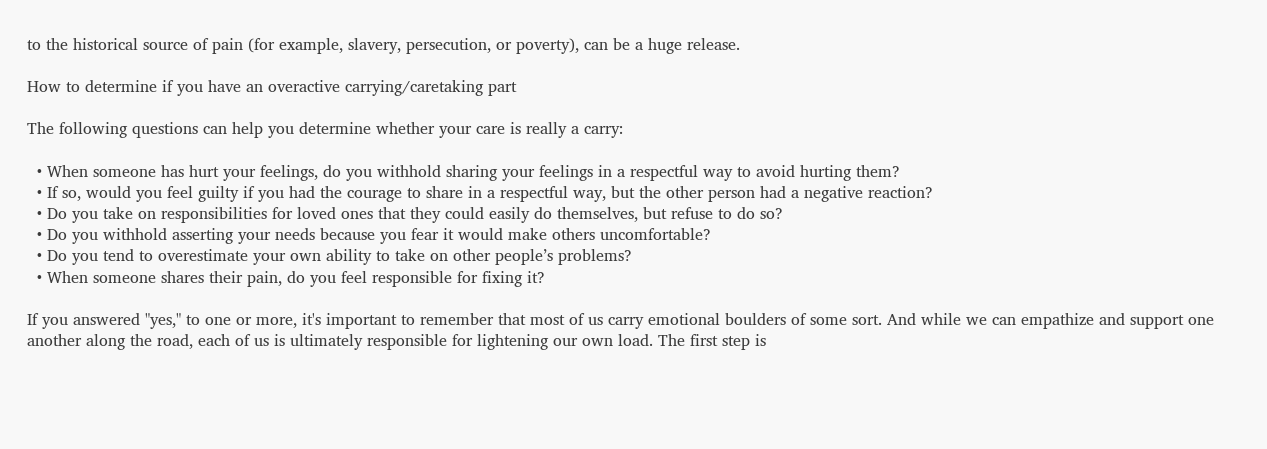to the historical source of pain (for example, slavery, persecution, or poverty), can be a huge release.

How to determine if you have an overactive carrying/caretaking part

The following questions can help you determine whether your care is really a carry:

  • When someone has hurt your feelings, do you withhold sharing your feelings in a respectful way to avoid hurting them?
  • If so, would you feel guilty if you had the courage to share in a respectful way, but the other person had a negative reaction?
  • Do you take on responsibilities for loved ones that they could easily do themselves, but refuse to do so?
  • Do you withhold asserting your needs because you fear it would make others uncomfortable?
  • Do you tend to overestimate your own ability to take on other people’s problems?
  • When someone shares their pain, do you feel responsible for fixing it?

If you answered "yes," to one or more, it's important to remember that most of us carry emotional boulders of some sort. And while we can empathize and support one another along the road, each of us is ultimately responsible for lightening our own load. The first step is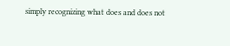simply recognizing what does and does not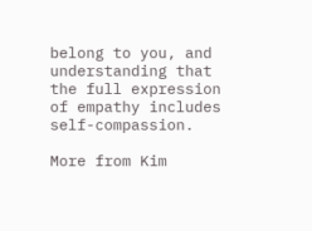belong to you, and understanding that the full expression of empathy includes self-compassion.

More from Kim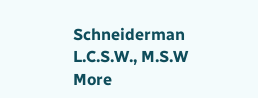Schneiderman L.C.S.W., M.S.W
More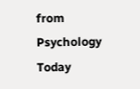from Psychology Today